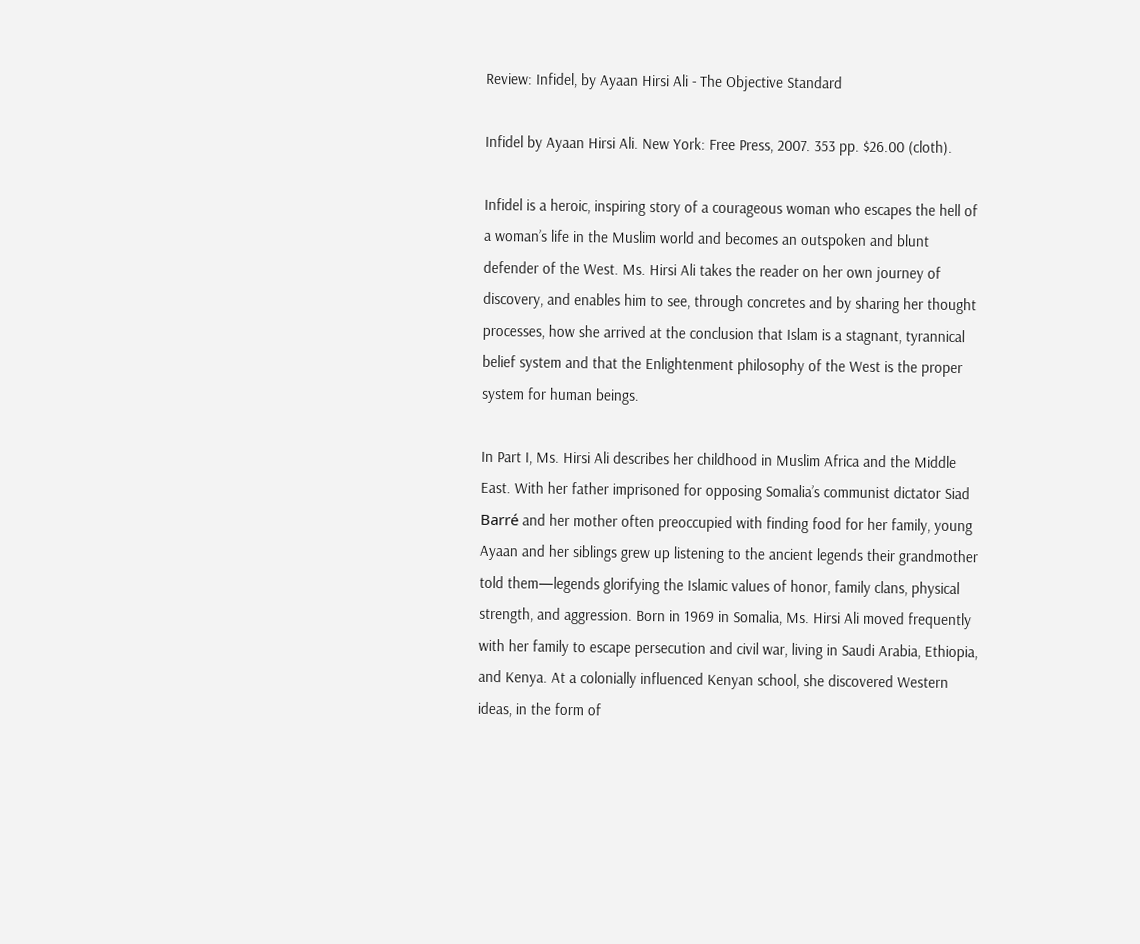Review: Infidel, by Ayaan Hirsi Ali - The Objective Standard

Infidel by Ayaan Hirsi Ali. New York: Free Press, 2007. 353 pp. $26.00 (cloth).

Infidel is a heroic, inspiring story of a courageous woman who escapes the hell of a woman’s life in the Muslim world and becomes an outspoken and blunt defender of the West. Ms. Hirsi Ali takes the reader on her own journey of discovery, and enables him to see, through concretes and by sharing her thought processes, how she arrived at the conclusion that Islam is a stagnant, tyrannical belief system and that the Enlightenment philosophy of the West is the proper system for human beings.

In Part I, Ms. Hirsi Ali describes her childhood in Muslim Africa and the Middle East. With her father imprisoned for opposing Somalia’s communist dictator Siad Barré and her mother often preoccupied with finding food for her family, young Ayaan and her siblings grew up listening to the ancient legends their grandmother told them—legends glorifying the Islamic values of honor, family clans, physical strength, and aggression. Born in 1969 in Somalia, Ms. Hirsi Ali moved frequently with her family to escape persecution and civil war, living in Saudi Arabia, Ethiopia, and Kenya. At a colonially influenced Kenyan school, she discovered Western ideas, in the form of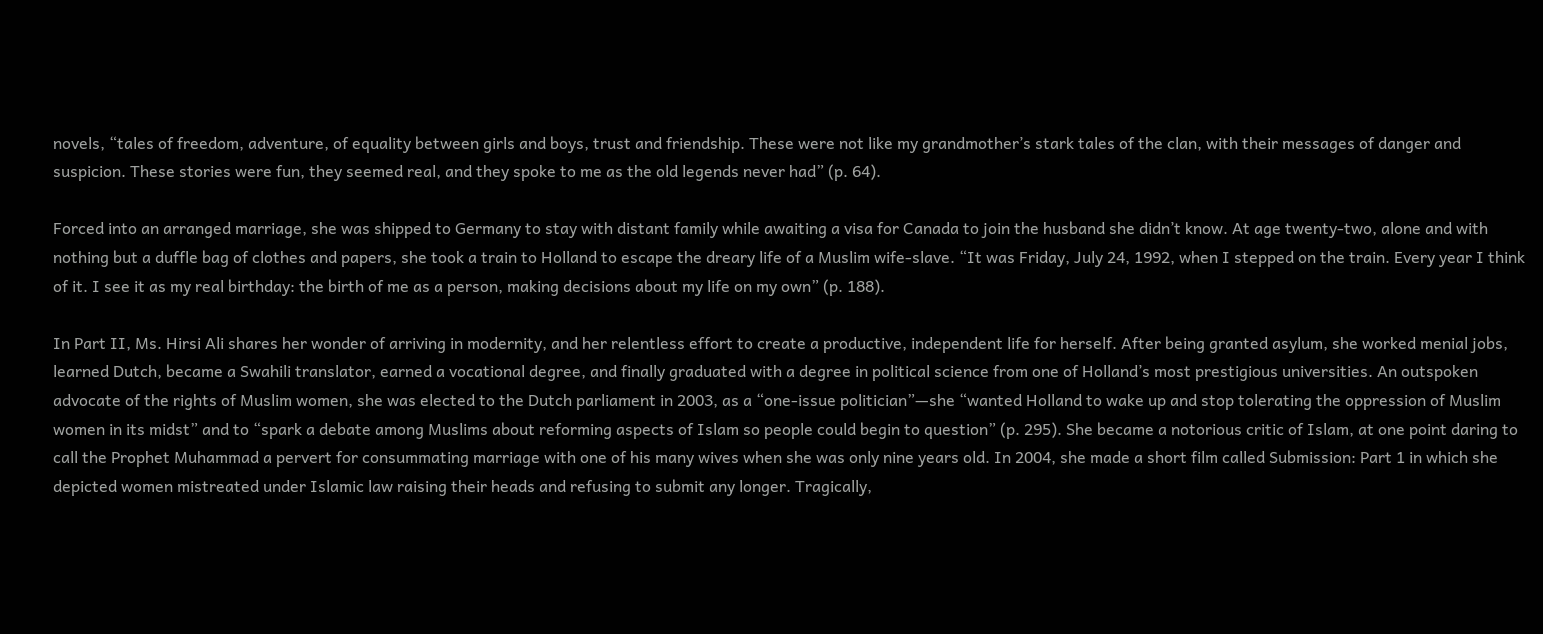novels, “tales of freedom, adventure, of equality between girls and boys, trust and friendship. These were not like my grandmother’s stark tales of the clan, with their messages of danger and suspicion. These stories were fun, they seemed real, and they spoke to me as the old legends never had” (p. 64).

Forced into an arranged marriage, she was shipped to Germany to stay with distant family while awaiting a visa for Canada to join the husband she didn’t know. At age twenty-two, alone and with nothing but a duffle bag of clothes and papers, she took a train to Holland to escape the dreary life of a Muslim wife-slave. “It was Friday, July 24, 1992, when I stepped on the train. Every year I think of it. I see it as my real birthday: the birth of me as a person, making decisions about my life on my own” (p. 188).

In Part II, Ms. Hirsi Ali shares her wonder of arriving in modernity, and her relentless effort to create a productive, independent life for herself. After being granted asylum, she worked menial jobs, learned Dutch, became a Swahili translator, earned a vocational degree, and finally graduated with a degree in political science from one of Holland’s most prestigious universities. An outspoken advocate of the rights of Muslim women, she was elected to the Dutch parliament in 2003, as a “one-issue politician”—she “wanted Holland to wake up and stop tolerating the oppression of Muslim women in its midst” and to “spark a debate among Muslims about reforming aspects of Islam so people could begin to question” (p. 295). She became a notorious critic of Islam, at one point daring to call the Prophet Muhammad a pervert for consummating marriage with one of his many wives when she was only nine years old. In 2004, she made a short film called Submission: Part 1 in which she depicted women mistreated under Islamic law raising their heads and refusing to submit any longer. Tragically,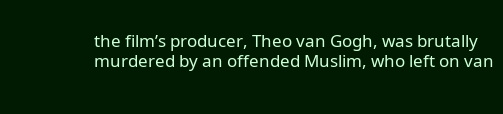the film’s producer, Theo van Gogh, was brutally murdered by an offended Muslim, who left on van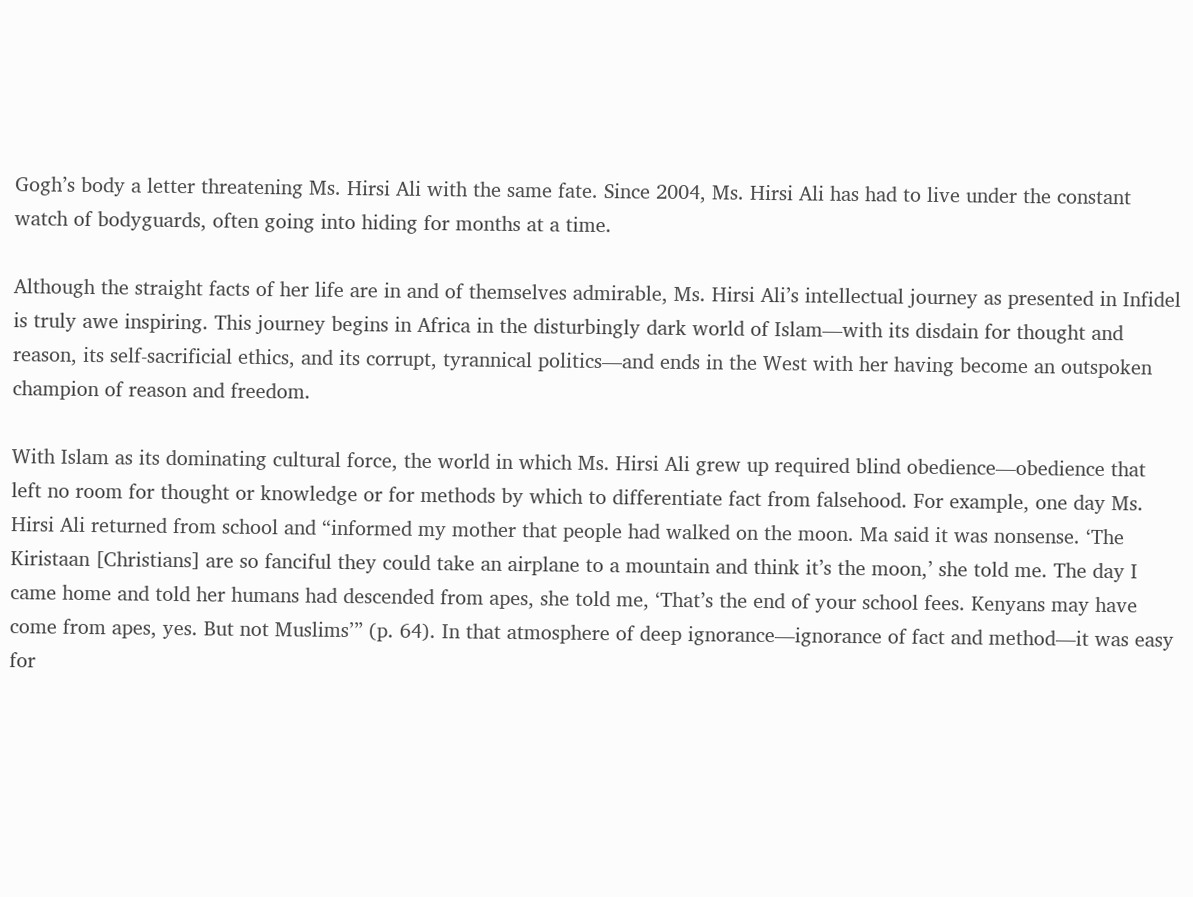Gogh’s body a letter threatening Ms. Hirsi Ali with the same fate. Since 2004, Ms. Hirsi Ali has had to live under the constant watch of bodyguards, often going into hiding for months at a time.

Although the straight facts of her life are in and of themselves admirable, Ms. Hirsi Ali’s intellectual journey as presented in Infidel is truly awe inspiring. This journey begins in Africa in the disturbingly dark world of Islam—with its disdain for thought and reason, its self-sacrificial ethics, and its corrupt, tyrannical politics—and ends in the West with her having become an outspoken champion of reason and freedom.

With Islam as its dominating cultural force, the world in which Ms. Hirsi Ali grew up required blind obedience—obedience that left no room for thought or knowledge or for methods by which to differentiate fact from falsehood. For example, one day Ms. Hirsi Ali returned from school and “informed my mother that people had walked on the moon. Ma said it was nonsense. ‘The Kiristaan [Christians] are so fanciful they could take an airplane to a mountain and think it’s the moon,’ she told me. The day I came home and told her humans had descended from apes, she told me, ‘That’s the end of your school fees. Kenyans may have come from apes, yes. But not Muslims’” (p. 64). In that atmosphere of deep ignorance—ignorance of fact and method—it was easy for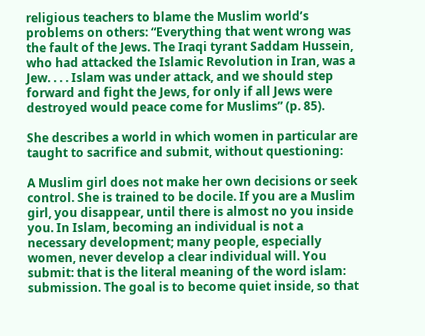religious teachers to blame the Muslim world’s problems on others: “Everything that went wrong was the fault of the Jews. The Iraqi tyrant Saddam Hussein, who had attacked the Islamic Revolution in Iran, was a Jew. . . . Islam was under attack, and we should step forward and fight the Jews, for only if all Jews were destroyed would peace come for Muslims” (p. 85).

She describes a world in which women in particular are taught to sacrifice and submit, without questioning:

A Muslim girl does not make her own decisions or seek control. She is trained to be docile. If you are a Muslim girl, you disappear, until there is almost no you inside you. In Islam, becoming an individual is not a necessary development; many people, especially women, never develop a clear individual will. You submit: that is the literal meaning of the word islam: submission. The goal is to become quiet inside, so that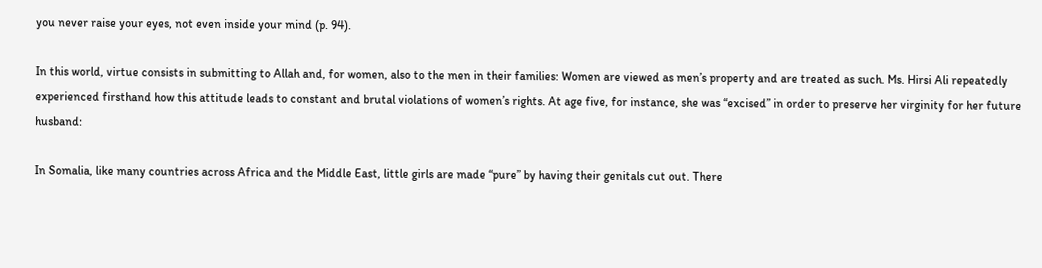you never raise your eyes, not even inside your mind (p. 94).

In this world, virtue consists in submitting to Allah and, for women, also to the men in their families: Women are viewed as men’s property and are treated as such. Ms. Hirsi Ali repeatedly experienced firsthand how this attitude leads to constant and brutal violations of women’s rights. At age five, for instance, she was “excised” in order to preserve her virginity for her future husband:

In Somalia, like many countries across Africa and the Middle East, little girls are made “pure” by having their genitals cut out. There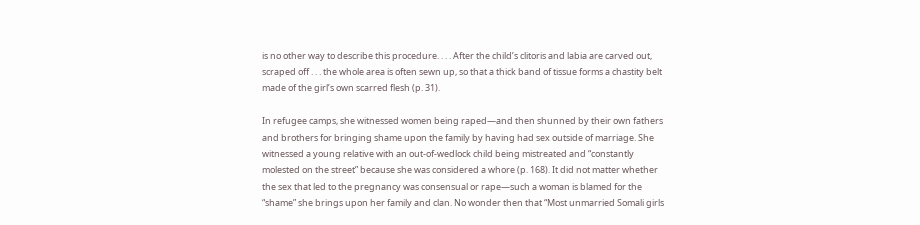is no other way to describe this procedure. . . . After the child’s clitoris and labia are carved out, scraped off . . . the whole area is often sewn up, so that a thick band of tissue forms a chastity belt made of the girl’s own scarred flesh (p. 31).

In refugee camps, she witnessed women being raped—and then shunned by their own fathers and brothers for bringing shame upon the family by having had sex outside of marriage. She witnessed a young relative with an out-of-wedlock child being mistreated and “constantly molested on the street” because she was considered a whore (p. 168). It did not matter whether the sex that led to the pregnancy was consensual or rape—such a woman is blamed for the “shame” she brings upon her family and clan. No wonder then that “Most unmarried Somali girls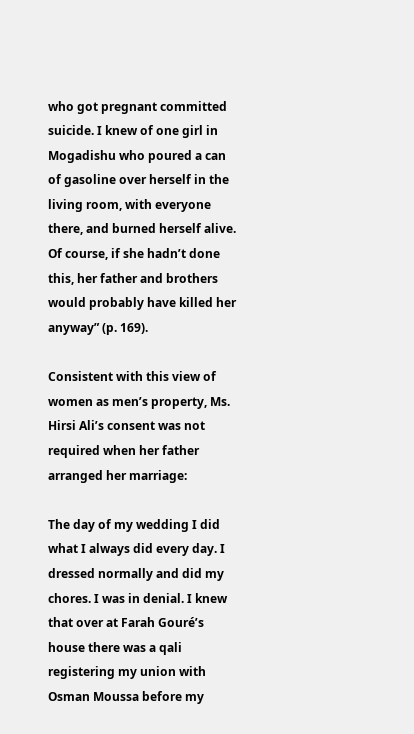who got pregnant committed suicide. I knew of one girl in Mogadishu who poured a can of gasoline over herself in the living room, with everyone there, and burned herself alive. Of course, if she hadn’t done this, her father and brothers would probably have killed her anyway” (p. 169).

Consistent with this view of women as men’s property, Ms. Hirsi Ali’s consent was not required when her father arranged her marriage:

The day of my wedding I did what I always did every day. I dressed normally and did my chores. I was in denial. I knew that over at Farah Gouré’s house there was a qali registering my union with Osman Moussa before my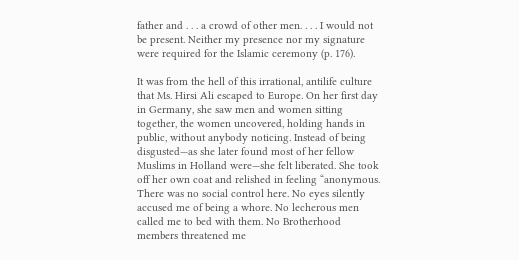father and . . . a crowd of other men. . . . I would not be present. Neither my presence nor my signature were required for the Islamic ceremony (p. 176).

It was from the hell of this irrational, antilife culture that Ms. Hirsi Ali escaped to Europe. On her first day in Germany, she saw men and women sitting together, the women uncovered, holding hands in public, without anybody noticing. Instead of being disgusted—as she later found most of her fellow Muslims in Holland were—she felt liberated. She took off her own coat and relished in feeling “anonymous. There was no social control here. No eyes silently accused me of being a whore. No lecherous men called me to bed with them. No Brotherhood members threatened me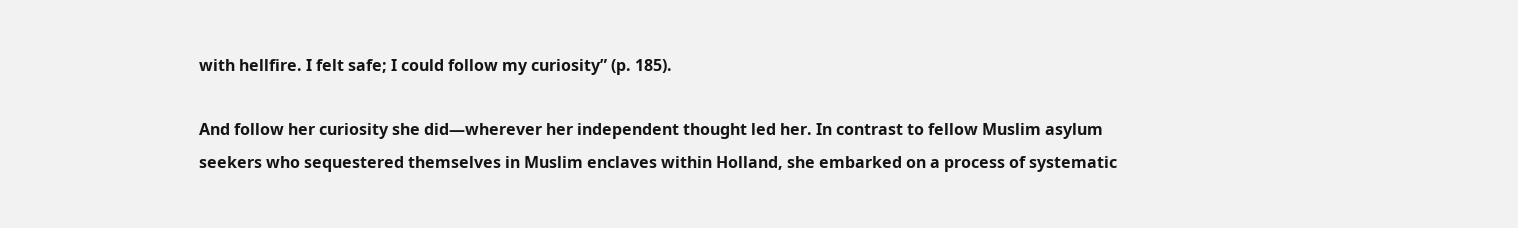with hellfire. I felt safe; I could follow my curiosity” (p. 185).

And follow her curiosity she did—wherever her independent thought led her. In contrast to fellow Muslim asylum seekers who sequestered themselves in Muslim enclaves within Holland, she embarked on a process of systematic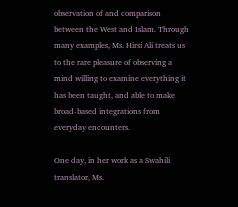observation of and comparison between the West and Islam. Through many examples, Ms. Hirsi Ali treats us to the rare pleasure of observing a mind willing to examine everything it has been taught, and able to make broad-based integrations from everyday encounters.

One day, in her work as a Swahili translator, Ms.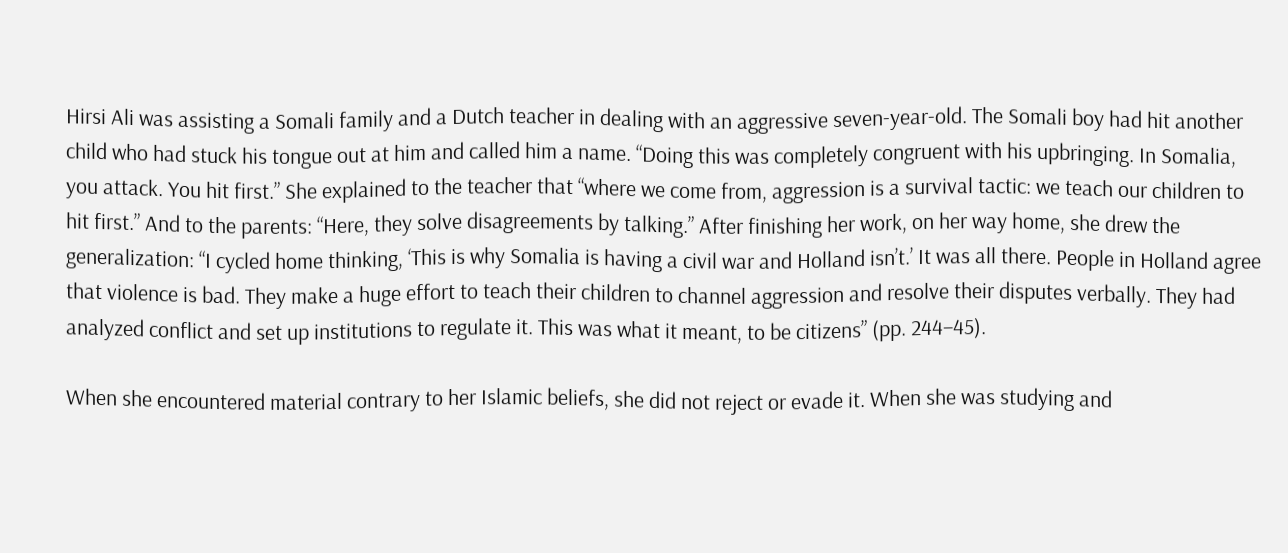Hirsi Ali was assisting a Somali family and a Dutch teacher in dealing with an aggressive seven-year-old. The Somali boy had hit another child who had stuck his tongue out at him and called him a name. “Doing this was completely congruent with his upbringing. In Somalia, you attack. You hit first.” She explained to the teacher that “where we come from, aggression is a survival tactic: we teach our children to hit first.” And to the parents: “Here, they solve disagreements by talking.” After finishing her work, on her way home, she drew the generalization: “I cycled home thinking, ‘This is why Somalia is having a civil war and Holland isn’t.’ It was all there. People in Holland agree that violence is bad. They make a huge effort to teach their children to channel aggression and resolve their disputes verbally. They had analyzed conflict and set up institutions to regulate it. This was what it meant, to be citizens” (pp. 244–45).

When she encountered material contrary to her Islamic beliefs, she did not reject or evade it. When she was studying and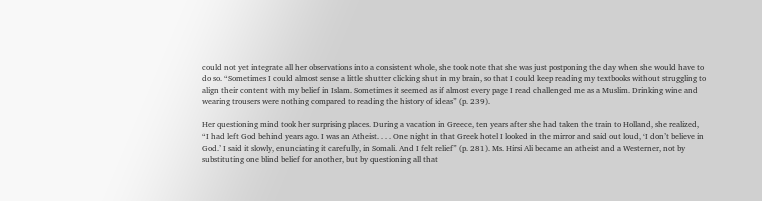could not yet integrate all her observations into a consistent whole, she took note that she was just postponing the day when she would have to do so. “Sometimes I could almost sense a little shutter clicking shut in my brain, so that I could keep reading my textbooks without struggling to align their content with my belief in Islam. Sometimes it seemed as if almost every page I read challenged me as a Muslim. Drinking wine and wearing trousers were nothing compared to reading the history of ideas” (p. 239).

Her questioning mind took her surprising places. During a vacation in Greece, ten years after she had taken the train to Holland, she realized, “I had left God behind years ago. I was an Atheist. . . . One night in that Greek hotel I looked in the mirror and said out loud, ‘I don’t believe in God.’ I said it slowly, enunciating it carefully, in Somali. And I felt relief” (p. 281). Ms. Hirsi Ali became an atheist and a Westerner, not by substituting one blind belief for another, but by questioning all that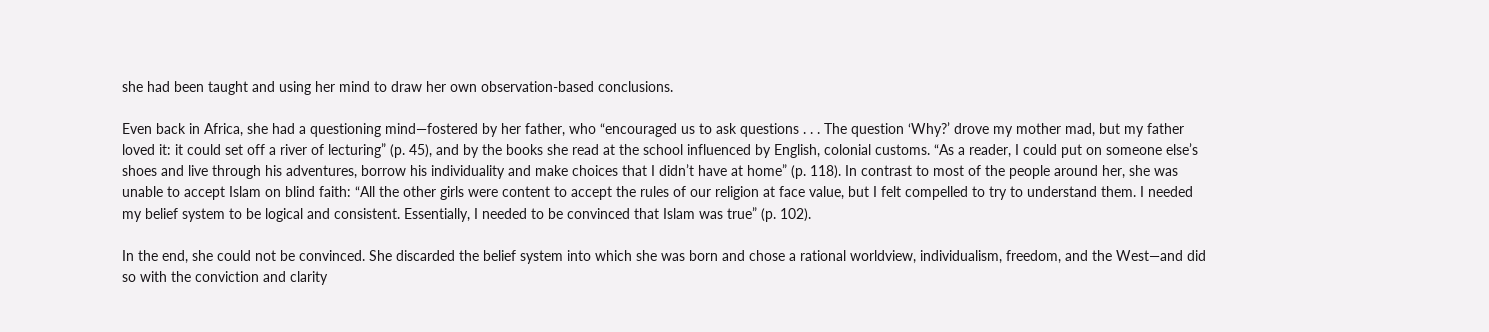she had been taught and using her mind to draw her own observation-based conclusions.

Even back in Africa, she had a questioning mind—fostered by her father, who “encouraged us to ask questions . . . The question ‘Why?’ drove my mother mad, but my father loved it: it could set off a river of lecturing” (p. 45), and by the books she read at the school influenced by English, colonial customs. “As a reader, I could put on someone else’s shoes and live through his adventures, borrow his individuality and make choices that I didn’t have at home” (p. 118). In contrast to most of the people around her, she was unable to accept Islam on blind faith: “All the other girls were content to accept the rules of our religion at face value, but I felt compelled to try to understand them. I needed my belief system to be logical and consistent. Essentially, I needed to be convinced that Islam was true” (p. 102).

In the end, she could not be convinced. She discarded the belief system into which she was born and chose a rational worldview, individualism, freedom, and the West—and did so with the conviction and clarity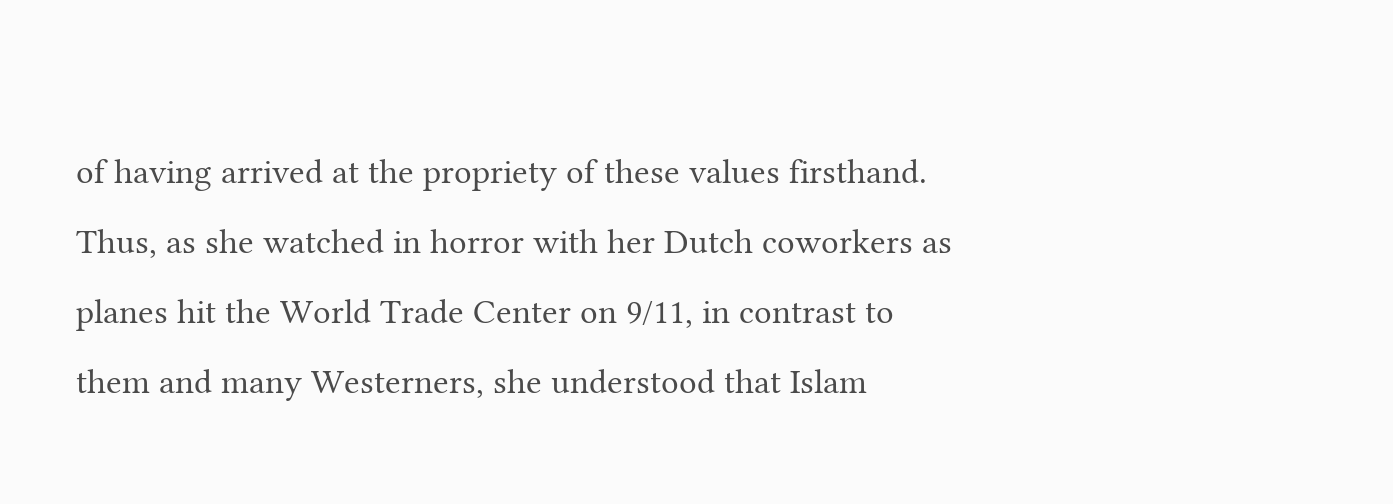of having arrived at the propriety of these values firsthand. Thus, as she watched in horror with her Dutch coworkers as planes hit the World Trade Center on 9/11, in contrast to them and many Westerners, she understood that Islam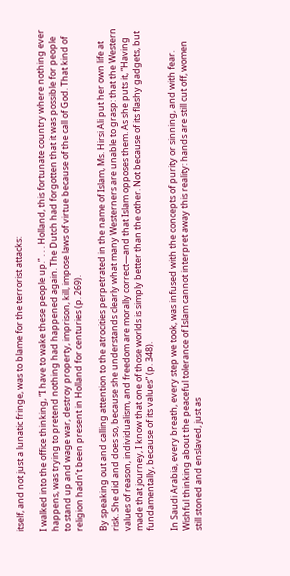itself, and not just a lunatic fringe, was to blame for the terrorist attacks:

I walked into the office thinking, “I have to wake these people up.” . . . Holland, this fortunate country where nothing ever happens, was trying to pretend nothing had happened again. The Dutch had forgotten that it was possible for people to stand up and wage war, destroy property, imprison, kill, impose laws of virtue because of the call of God. That kind of religion hadn’t been present in Holland for centuries (p. 269).

By speaking out and calling attention to the atrocities perpetrated in the name of Islam, Ms. Hirsi Ali put her own life at risk. She did and does so, because she understands clearly what many Westerners are unable to grasp: that the Western values of reason, individualism, and freedom are morally correct—and that Islam opposes them. As she puts it, “Having made that journey, I know that one of those worlds is simply better than the other. Not because of its flashy gadgets, but fundamentally, because of its values” (p. 348).

In Saudi Arabia, every breath, every step we took, was infused with the concepts of purity or sinning, and with fear. Wishful thinking about the peaceful tolerance of Islam cannot interpret away this reality: hands are still cut off, women still stoned and enslaved, just as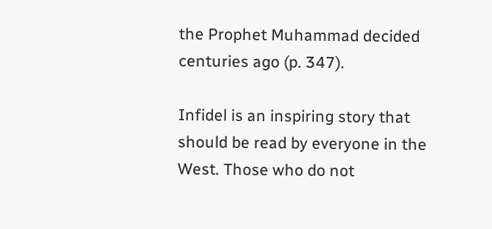the Prophet Muhammad decided centuries ago (p. 347).

Infidel is an inspiring story that should be read by everyone in the West. Those who do not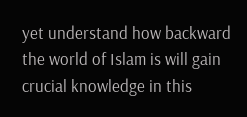yet understand how backward the world of Islam is will gain crucial knowledge in this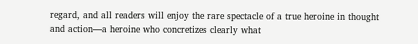regard, and all readers will enjoy the rare spectacle of a true heroine in thought and action—a heroine who concretizes clearly what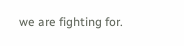we are fighting for.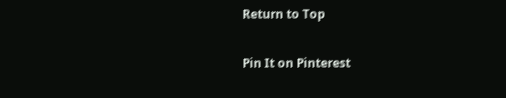Return to Top

Pin It on Pinterest